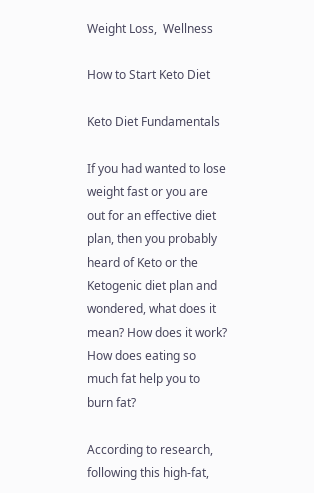Weight Loss,  Wellness

How to Start Keto Diet

Keto Diet Fundamentals

If you had wanted to lose weight fast or you are out for an effective diet plan, then you probably heard of Keto or the Ketogenic diet plan and wondered, what does it mean? How does it work? How does eating so much fat help you to burn fat?

According to research, following this high-fat,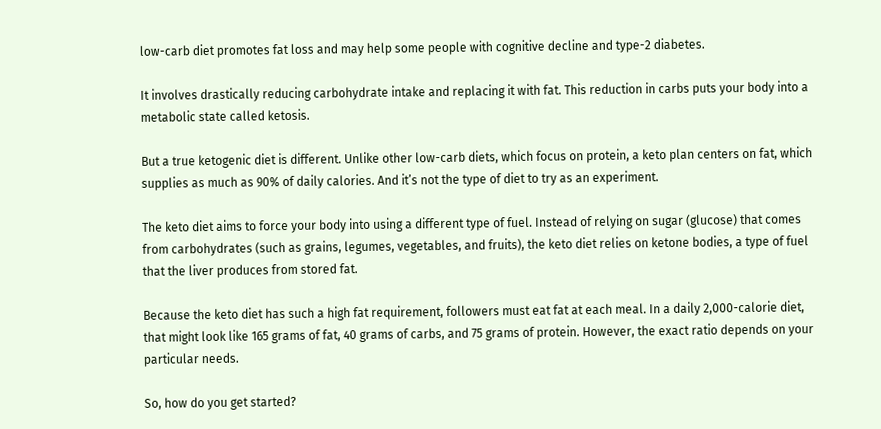low-carb diet promotes fat loss and may help some people with cognitive decline and type-2 diabetes.

It involves drastically reducing carbohydrate intake and replacing it with fat. This reduction in carbs puts your body into a metabolic state called ketosis.

But a true ketogenic diet is different. Unlike other low-carb diets, which focus on protein, a keto plan centers on fat, which supplies as much as 90% of daily calories. And it’s not the type of diet to try as an experiment.

The keto diet aims to force your body into using a different type of fuel. Instead of relying on sugar (glucose) that comes from carbohydrates (such as grains, legumes, vegetables, and fruits), the keto diet relies on ketone bodies, a type of fuel that the liver produces from stored fat.

Because the keto diet has such a high fat requirement, followers must eat fat at each meal. In a daily 2,000-calorie diet, that might look like 165 grams of fat, 40 grams of carbs, and 75 grams of protein. However, the exact ratio depends on your particular needs.

So, how do you get started?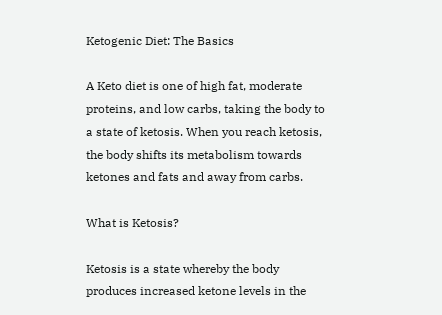Ketogenic Diet: The Basics

A Keto diet is one of high fat, moderate proteins, and low carbs, taking the body to a state of ketosis. When you reach ketosis, the body shifts its metabolism towards ketones and fats and away from carbs.

What is Ketosis?

Ketosis is a state whereby the body produces increased ketone levels in the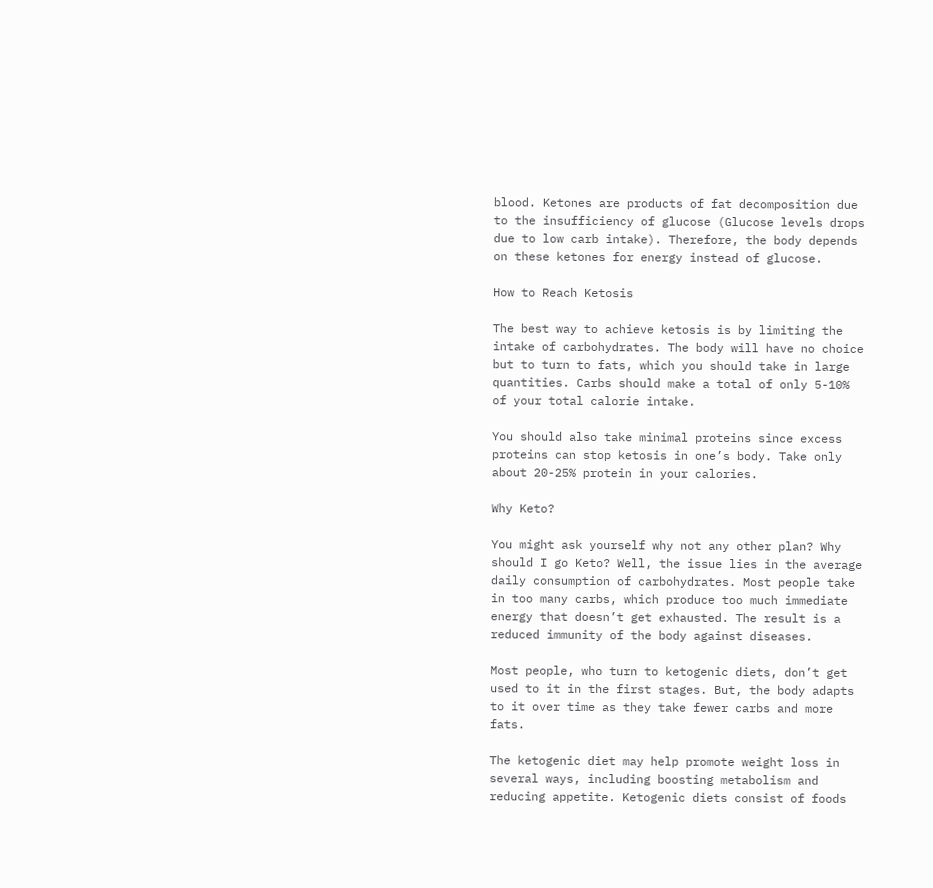blood. Ketones are products of fat decomposition due to the insufficiency of glucose (Glucose levels drops due to low carb intake). Therefore, the body depends on these ketones for energy instead of glucose.

How to Reach Ketosis

The best way to achieve ketosis is by limiting the intake of carbohydrates. The body will have no choice but to turn to fats, which you should take in large quantities. Carbs should make a total of only 5-10% of your total calorie intake.

You should also take minimal proteins since excess proteins can stop ketosis in one’s body. Take only about 20-25% protein in your calories.

Why Keto?

You might ask yourself why not any other plan? Why should I go Keto? Well, the issue lies in the average daily consumption of carbohydrates. Most people take in too many carbs, which produce too much immediate energy that doesn’t get exhausted. The result is a reduced immunity of the body against diseases.

Most people, who turn to ketogenic diets, don’t get used to it in the first stages. But, the body adapts to it over time as they take fewer carbs and more fats.

The ketogenic diet may help promote weight loss in several ways, including boosting metabolism and reducing appetite. Ketogenic diets consist of foods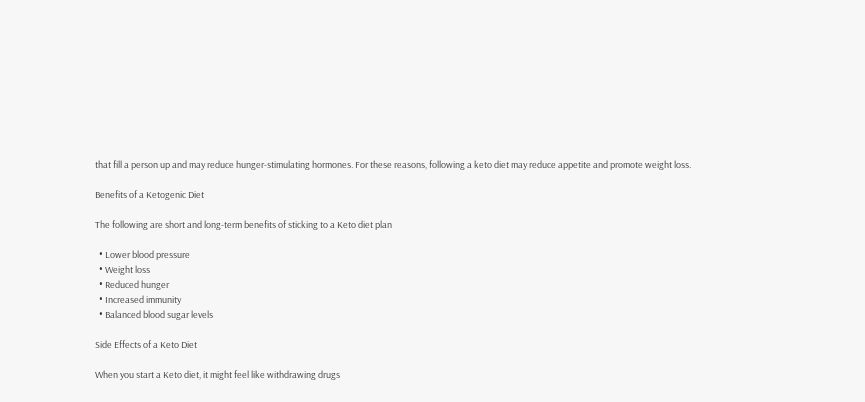that fill a person up and may reduce hunger-stimulating hormones. For these reasons, following a keto diet may reduce appetite and promote weight loss.

Benefits of a Ketogenic Diet

The following are short and long-term benefits of sticking to a Keto diet plan

  • Lower blood pressure
  • Weight loss
  • Reduced hunger
  • Increased immunity
  • Balanced blood sugar levels

Side Effects of a Keto Diet

When you start a Keto diet, it might feel like withdrawing drugs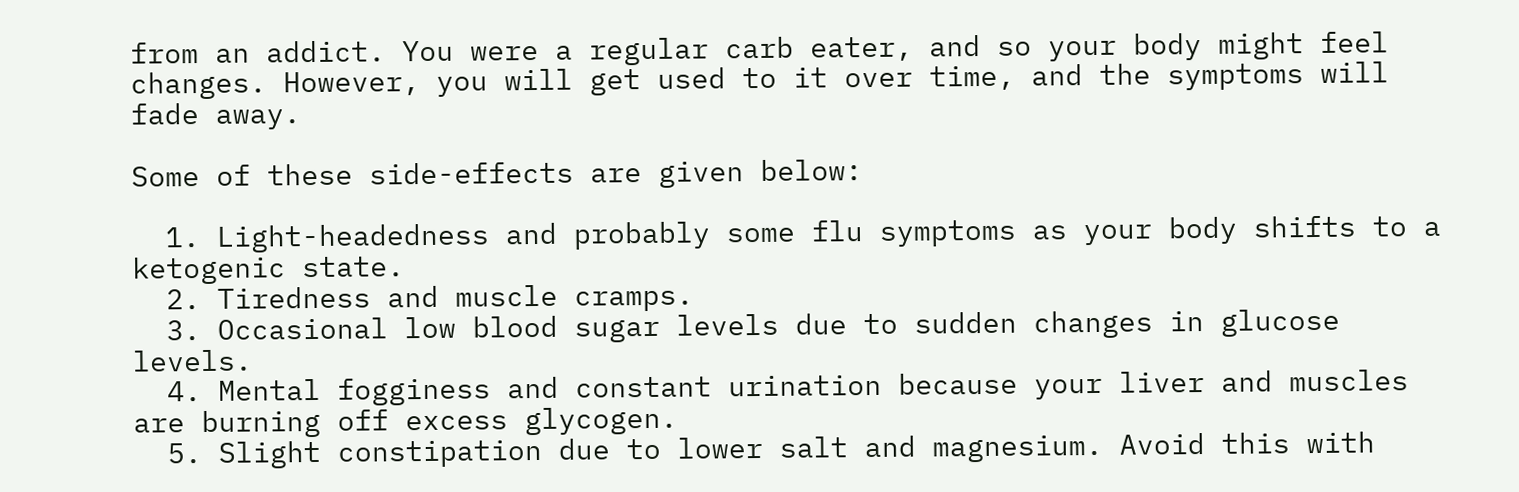from an addict. You were a regular carb eater, and so your body might feel changes. However, you will get used to it over time, and the symptoms will fade away.

Some of these side-effects are given below:

  1. Light-headedness and probably some flu symptoms as your body shifts to a ketogenic state.
  2. Tiredness and muscle cramps.
  3. Occasional low blood sugar levels due to sudden changes in glucose levels.
  4. Mental fogginess and constant urination because your liver and muscles are burning off excess glycogen.
  5. Slight constipation due to lower salt and magnesium. Avoid this with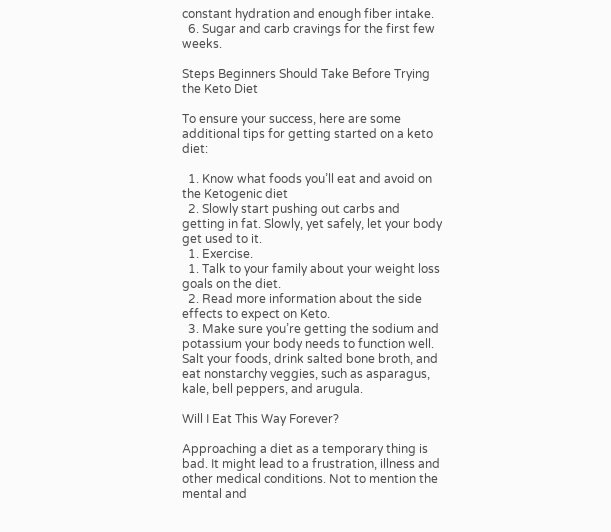constant hydration and enough fiber intake.
  6. Sugar and carb cravings for the first few weeks.

Steps Beginners Should Take Before Trying the Keto Diet

To ensure your success, here are some additional tips for getting started on a keto diet:

  1. Know what foods you’ll eat and avoid on the Ketogenic diet
  2. Slowly start pushing out carbs and getting in fat. Slowly, yet safely, let your body get used to it.
  1. Exercise.
  1. Talk to your family about your weight loss goals on the diet.
  2. Read more information about the side effects to expect on Keto.
  3. Make sure you’re getting the sodium and potassium your body needs to function well. Salt your foods, drink salted bone broth, and eat nonstarchy veggies, such as asparagus, kale, bell peppers, and arugula.

Will I Eat This Way Forever?

Approaching a diet as a temporary thing is bad. It might lead to a frustration, illness and other medical conditions. Not to mention the mental and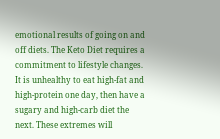emotional results of going on and off diets. The Keto Diet requires a commitment to lifestyle changes. It is unhealthy to eat high-fat and high-protein one day, then have a sugary and high-carb diet the next. These extremes will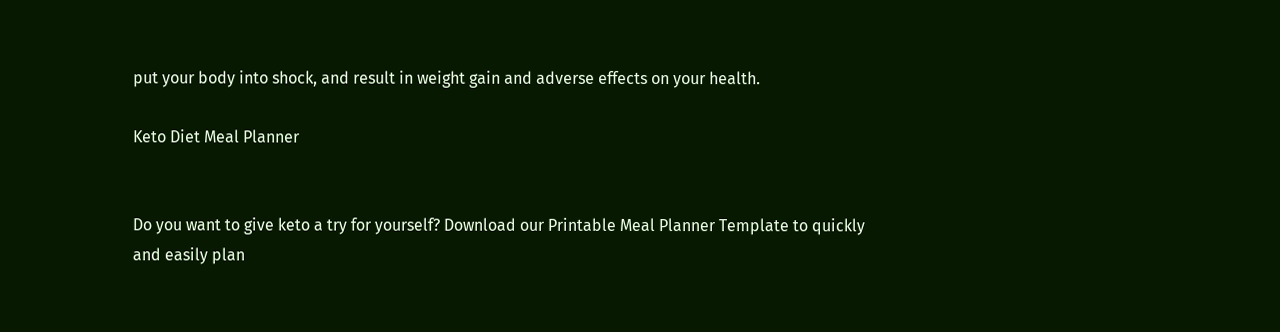put your body into shock, and result in weight gain and adverse effects on your health.

Keto Diet Meal Planner


Do you want to give keto a try for yourself? Download our Printable Meal Planner Template to quickly and easily plan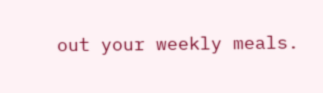out your weekly meals.